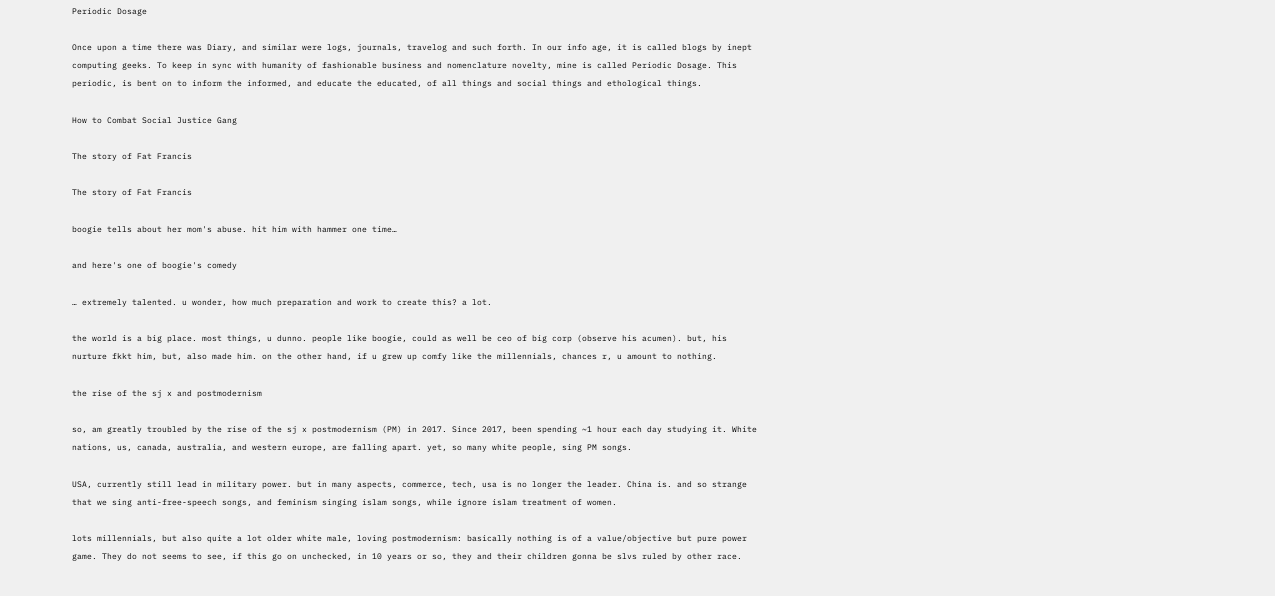Periodic Dosage

Once upon a time there was Diary, and similar were logs, journals, travelog and such forth. In our info age, it is called blogs by inept computing geeks. To keep in sync with humanity of fashionable business and nomenclature novelty, mine is called Periodic Dosage. This periodic, is bent on to inform the informed, and educate the educated, of all things and social things and ethological things.

How to Combat Social Justice Gang

The story of Fat Francis

The story of Fat Francis

boogie tells about her mom's abuse. hit him with hammer one time…

and here's one of boogie's comedy

… extremely talented. u wonder, how much preparation and work to create this? a lot.

the world is a big place. most things, u dunno. people like boogie, could as well be ceo of big corp (observe his acumen). but, his nurture fkkt him, but, also made him. on the other hand, if u grew up comfy like the millennials, chances r, u amount to nothing.

the rise of the sj x and postmodernism

so, am greatly troubled by the rise of the sj x postmodernism (PM) in 2017. Since 2017, been spending ~1 hour each day studying it. White nations, us, canada, australia, and western europe, are falling apart. yet, so many white people, sing PM songs.

USA, currently still lead in military power. but in many aspects, commerce, tech, usa is no longer the leader. China is. and so strange that we sing anti-free-speech songs, and feminism singing islam songs, while ignore islam treatment of women.

lots millennials, but also quite a lot older white male, loving postmodernism: basically nothing is of a value/objective but pure power game. They do not seems to see, if this go on unchecked, in 10 years or so, they and their children gonna be slvs ruled by other race.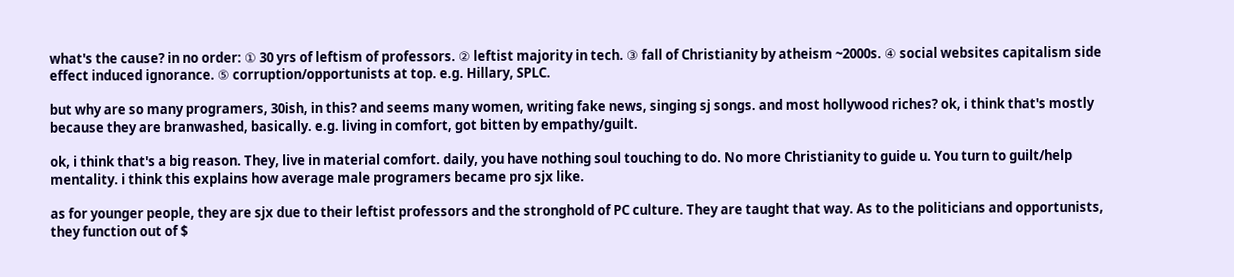what's the cause? in no order: ① 30 yrs of leftism of professors. ② leftist majority in tech. ③ fall of Christianity by atheism ~2000s. ④ social websites capitalism side effect induced ignorance. ⑤ corruption/opportunists at top. e.g. Hillary, SPLC.

but why are so many programers, 30ish, in this? and seems many women, writing fake news, singing sj songs. and most hollywood riches? ok, i think that's mostly because they are branwashed, basically. e.g. living in comfort, got bitten by empathy/guilt.

ok, i think that's a big reason. They, live in material comfort. daily, you have nothing soul touching to do. No more Christianity to guide u. You turn to guilt/help mentality. i think this explains how average male programers became pro sjx like.

as for younger people, they are sjx due to their leftist professors and the stronghold of PC culture. They are taught that way. As to the politicians and opportunists, they function out of $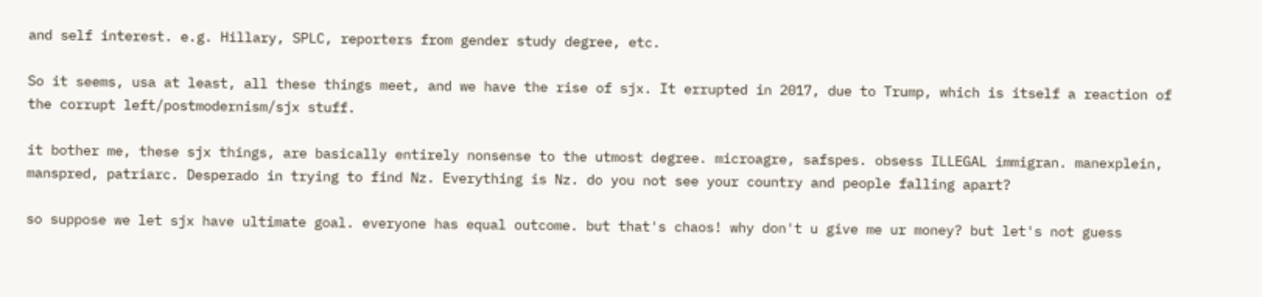and self interest. e.g. Hillary, SPLC, reporters from gender study degree, etc.

So it seems, usa at least, all these things meet, and we have the rise of sjx. It errupted in 2017, due to Trump, which is itself a reaction of the corrupt left/postmodernism/sjx stuff.

it bother me, these sjx things, are basically entirely nonsense to the utmost degree. microagre, safspes. obsess ILLEGAL immigran. manexplein, manspred, patriarc. Desperado in trying to find Nz. Everything is Nz. do you not see your country and people falling apart?

so suppose we let sjx have ultimate goal. everyone has equal outcome. but that's chaos! why don't u give me ur money? but let's not guess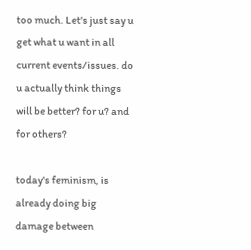too much. Let's just say u get what u want in all current events/issues. do u actually think things will be better? for u? and for others?

today's feminism, is already doing big damage between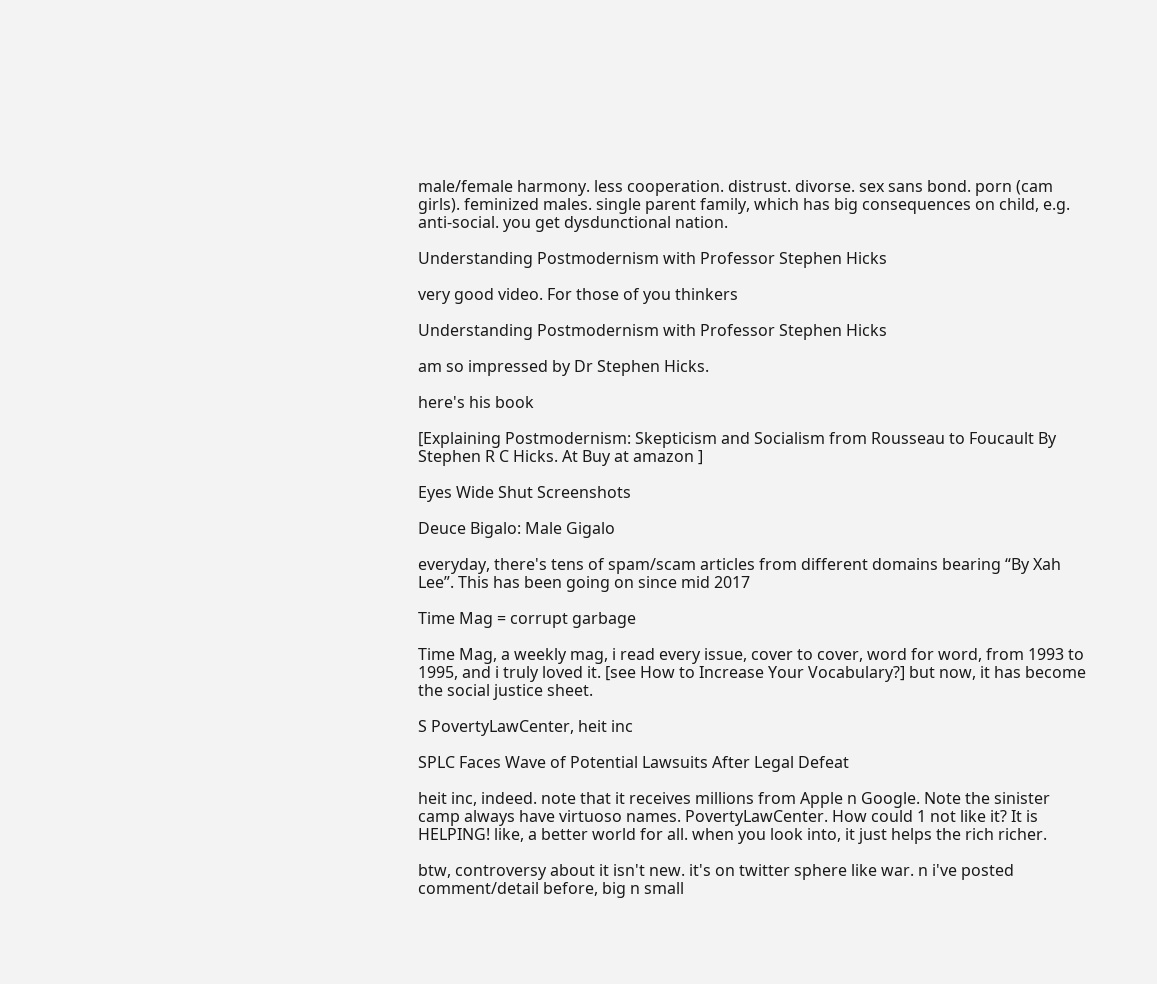male/female harmony. less cooperation. distrust. divorse. sex sans bond. porn (cam girls). feminized males. single parent family, which has big consequences on child, e.g. anti-social. you get dysdunctional nation.

Understanding Postmodernism with Professor Stephen Hicks

very good video. For those of you thinkers

Understanding Postmodernism with Professor Stephen Hicks

am so impressed by Dr Stephen Hicks.

here's his book

[Explaining Postmodernism: Skepticism and Socialism from Rousseau to Foucault By Stephen R C Hicks. At Buy at amazon ]

Eyes Wide Shut Screenshots

Deuce Bigalo: Male Gigalo

everyday, there's tens of spam/scam articles from different domains bearing “By Xah Lee”. This has been going on since mid 2017

Time Mag = corrupt garbage

Time Mag, a weekly mag, i read every issue, cover to cover, word for word, from 1993 to 1995, and i truly loved it. [see How to Increase Your Vocabulary?] but now, it has become the social justice sheet.

S PovertyLawCenter, heit inc

SPLC Faces Wave of Potential Lawsuits After Legal Defeat

heit inc, indeed. note that it receives millions from Apple n Google. Note the sinister camp always have virtuoso names. PovertyLawCenter. How could 1 not like it? It is HELPING! like, a better world for all. when you look into, it just helps the rich richer.

btw, controversy about it isn't new. it's on twitter sphere like war. n i've posted comment/detail before, big n small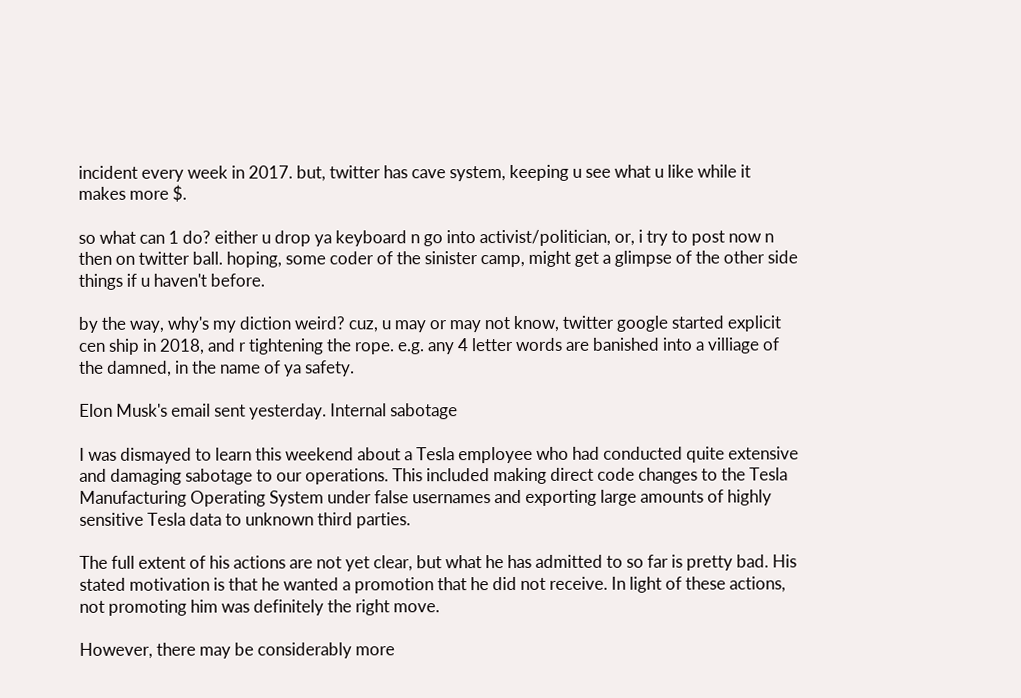incident every week in 2017. but, twitter has cave system, keeping u see what u like while it makes more $.

so what can 1 do? either u drop ya keyboard n go into activist/politician, or, i try to post now n then on twitter ball. hoping, some coder of the sinister camp, might get a glimpse of the other side things if u haven't before.

by the way, why's my diction weird? cuz, u may or may not know, twitter google started explicit cen ship in 2018, and r tightening the rope. e.g. any 4 letter words are banished into a villiage of the damned, in the name of ya safety.

Elon Musk's email sent yesterday. Internal sabotage

I was dismayed to learn this weekend about a Tesla employee who had conducted quite extensive and damaging sabotage to our operations. This included making direct code changes to the Tesla Manufacturing Operating System under false usernames and exporting large amounts of highly sensitive Tesla data to unknown third parties.

The full extent of his actions are not yet clear, but what he has admitted to so far is pretty bad. His stated motivation is that he wanted a promotion that he did not receive. In light of these actions, not promoting him was definitely the right move.

However, there may be considerably more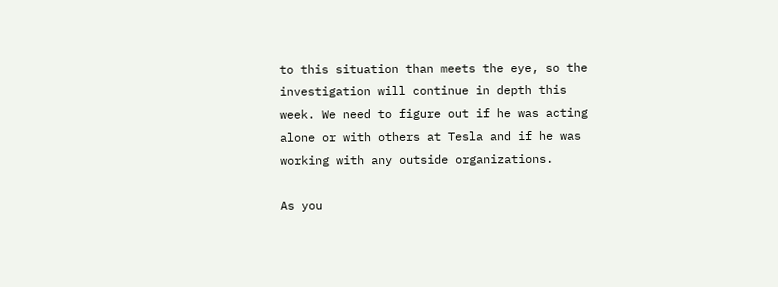to this situation than meets the eye, so the investigation will continue in depth this week. We need to figure out if he was acting alone or with others at Tesla and if he was working with any outside organizations.

As you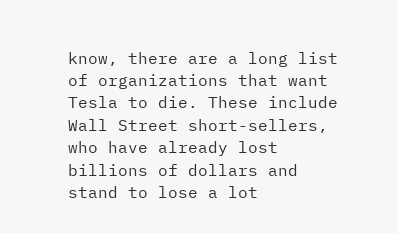know, there are a long list of organizations that want Tesla to die. These include Wall Street short-sellers, who have already lost billions of dollars and stand to lose a lot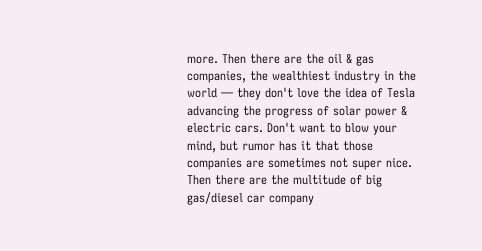more. Then there are the oil & gas companies, the wealthiest industry in the world — they don't love the idea of Tesla advancing the progress of solar power & electric cars. Don't want to blow your mind, but rumor has it that those companies are sometimes not super nice. Then there are the multitude of big gas/diesel car company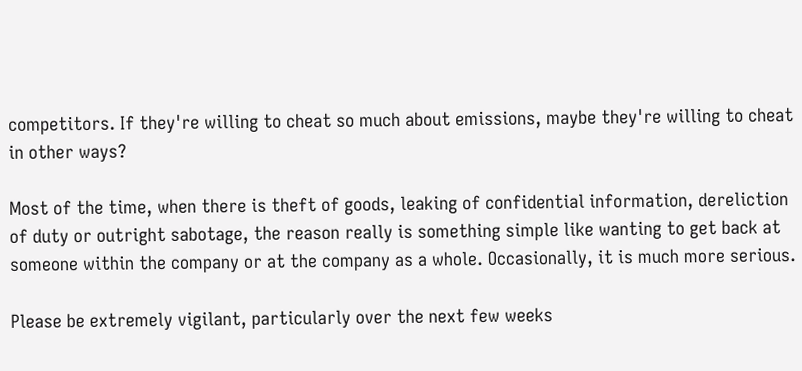competitors. If they're willing to cheat so much about emissions, maybe they're willing to cheat in other ways?

Most of the time, when there is theft of goods, leaking of confidential information, dereliction of duty or outright sabotage, the reason really is something simple like wanting to get back at someone within the company or at the company as a whole. Occasionally, it is much more serious.

Please be extremely vigilant, particularly over the next few weeks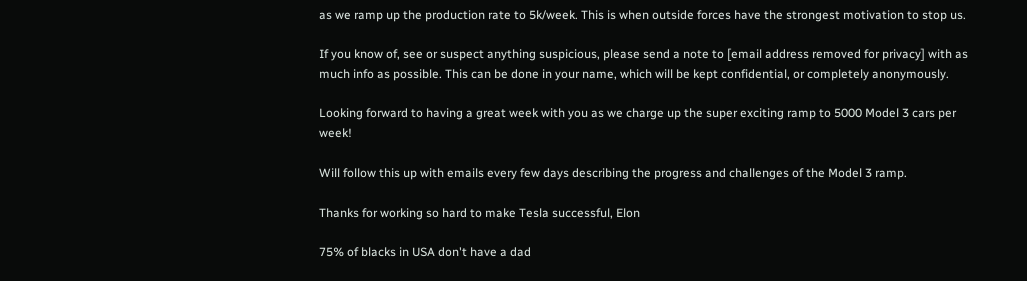as we ramp up the production rate to 5k/week. This is when outside forces have the strongest motivation to stop us.

If you know of, see or suspect anything suspicious, please send a note to [email address removed for privacy] with as much info as possible. This can be done in your name, which will be kept confidential, or completely anonymously.

Looking forward to having a great week with you as we charge up the super exciting ramp to 5000 Model 3 cars per week!

Will follow this up with emails every few days describing the progress and challenges of the Model 3 ramp.

Thanks for working so hard to make Tesla successful, Elon

75% of blacks in USA don't have a dad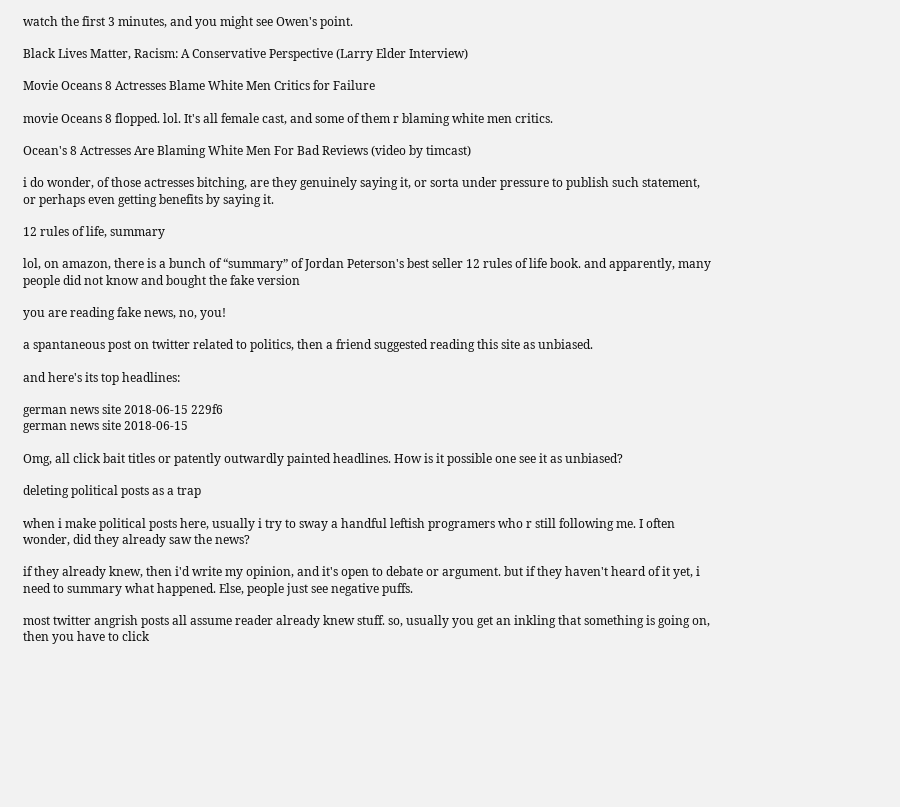watch the first 3 minutes, and you might see Owen's point.

Black Lives Matter, Racism: A Conservative Perspective (Larry Elder Interview)

Movie Oceans 8 Actresses Blame White Men Critics for Failure

movie Oceans 8 flopped. lol. It's all female cast, and some of them r blaming white men critics.

Ocean's 8 Actresses Are Blaming White Men For Bad Reviews (video by timcast)

i do wonder, of those actresses bitching, are they genuinely saying it, or sorta under pressure to publish such statement, or perhaps even getting benefits by saying it.

12 rules of life, summary

lol, on amazon, there is a bunch of “summary” of Jordan Peterson's best seller 12 rules of life book. and apparently, many people did not know and bought the fake version

you are reading fake news, no, you!

a spantaneous post on twitter related to politics, then a friend suggested reading this site as unbiased.

and here's its top headlines:

german news site 2018-06-15 229f6
german news site 2018-06-15

Omg, all click bait titles or patently outwardly painted headlines. How is it possible one see it as unbiased?

deleting political posts as a trap

when i make political posts here, usually i try to sway a handful leftish programers who r still following me. I often wonder, did they already saw the news?

if they already knew, then i'd write my opinion, and it's open to debate or argument. but if they haven't heard of it yet, i need to summary what happened. Else, people just see negative puffs.

most twitter angrish posts all assume reader already knew stuff. so, usually you get an inkling that something is going on, then you have to click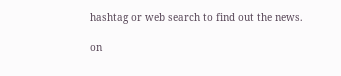hashtag or web search to find out the news.

on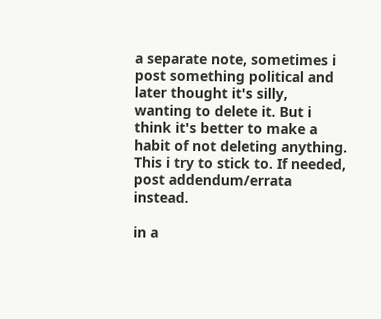a separate note, sometimes i post something political and later thought it's silly, wanting to delete it. But i think it's better to make a habit of not deleting anything. This i try to stick to. If needed, post addendum/errata instead.

in a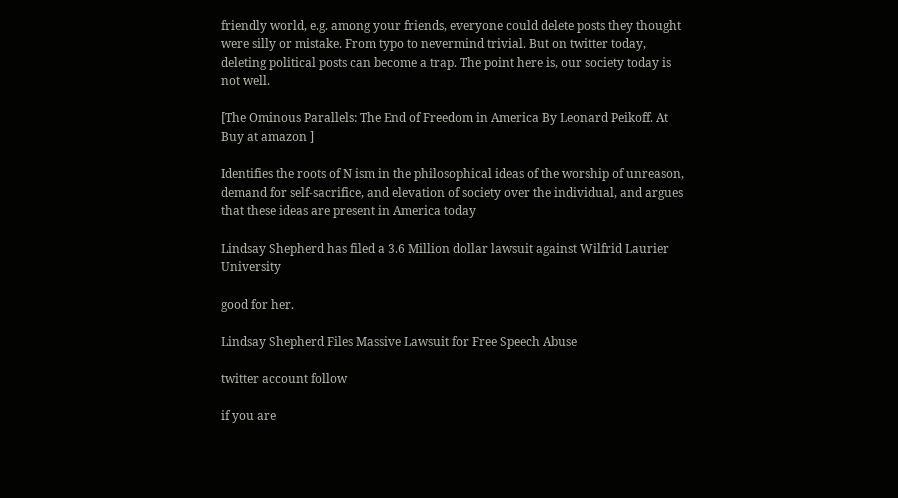friendly world, e.g. among your friends, everyone could delete posts they thought were silly or mistake. From typo to nevermind trivial. But on twitter today, deleting political posts can become a trap. The point here is, our society today is not well.

[The Ominous Parallels: The End of Freedom in America By Leonard Peikoff. At Buy at amazon ]

Identifies the roots of N ism in the philosophical ideas of the worship of unreason, demand for self-sacrifice, and elevation of society over the individual, and argues that these ideas are present in America today

Lindsay Shepherd has filed a 3.6 Million dollar lawsuit against Wilfrid Laurier University

good for her.

Lindsay Shepherd Files Massive Lawsuit for Free Speech Abuse

twitter account follow

if you are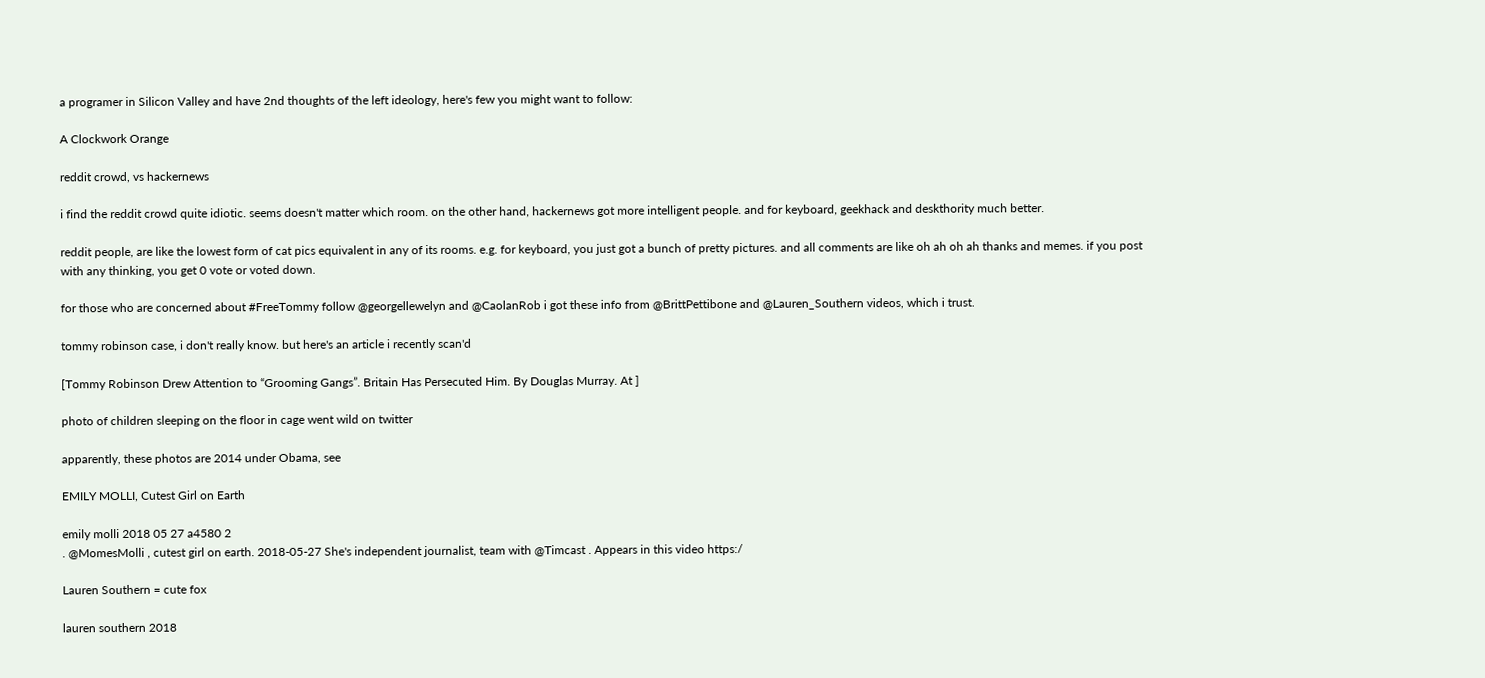a programer in Silicon Valley and have 2nd thoughts of the left ideology, here's few you might want to follow:

A Clockwork Orange

reddit crowd, vs hackernews

i find the reddit crowd quite idiotic. seems doesn't matter which room. on the other hand, hackernews got more intelligent people. and for keyboard, geekhack and deskthority much better.

reddit people, are like the lowest form of cat pics equivalent in any of its rooms. e.g. for keyboard, you just got a bunch of pretty pictures. and all comments are like oh ah oh ah thanks and memes. if you post with any thinking, you get 0 vote or voted down.

for those who are concerned about #FreeTommy follow @georgellewelyn and @CaolanRob i got these info from @BrittPettibone and @Lauren_Southern videos, which i trust.

tommy robinson case, i don't really know. but here's an article i recently scan'd

[Tommy Robinson Drew Attention to “Grooming Gangs”. Britain Has Persecuted Him. By Douglas Murray. At ]

photo of children sleeping on the floor in cage went wild on twitter

apparently, these photos are 2014 under Obama, see

EMILY MOLLI, Cutest Girl on Earth

emily molli 2018 05 27 a4580 2
. @MomesMolli , cutest girl on earth. 2018-05-27 She's independent journalist, team with @Timcast . Appears in this video https:/

Lauren Southern = cute fox

lauren southern 2018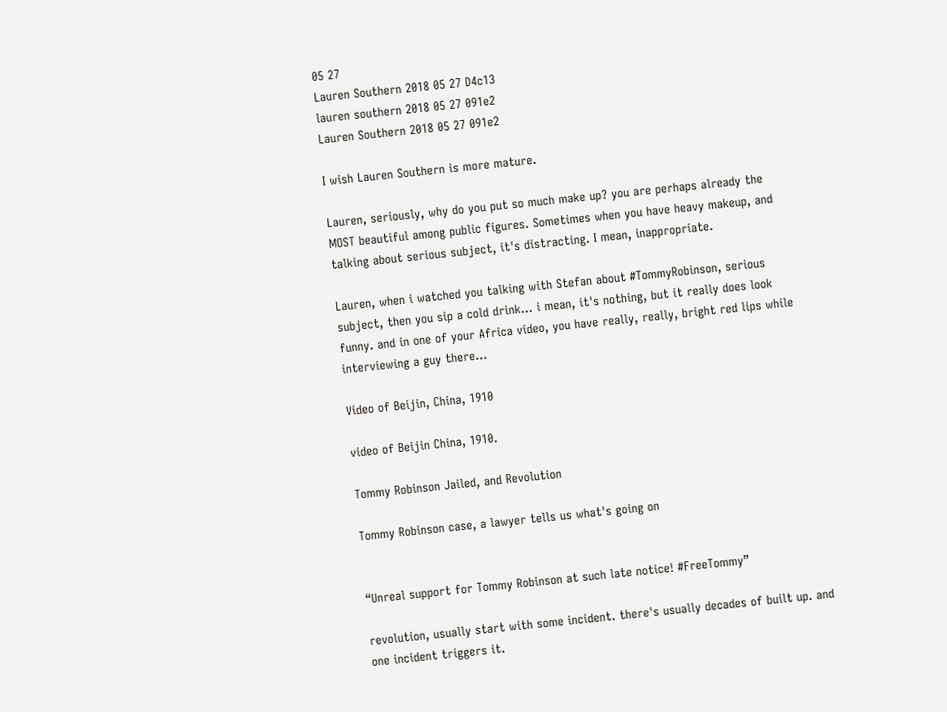05 27
Lauren Southern 2018 05 27 D4c13
lauren southern 2018 05 27 091e2
Lauren Southern 2018 05 27 091e2

I wish Lauren Southern is more mature.

Lauren, seriously, why do you put so much make up? you are perhaps already the MOST beautiful among public figures. Sometimes when you have heavy makeup, and talking about serious subject, it's distracting. I mean, inappropriate.

Lauren, when i watched you talking with Stefan about #TommyRobinson, serious subject, then you sip a cold drink… i mean, it's nothing, but it really does look funny. and in one of your Africa video, you have really, really, bright red lips while interviewing a guy there…

Video of Beijin, China, 1910

video of Beijin China, 1910.

Tommy Robinson Jailed, and Revolution

Tommy Robinson case, a lawyer tells us what's going on


“Unreal support for Tommy Robinson at such late notice! #FreeTommy”

revolution, usually start with some incident. there's usually decades of built up. and one incident triggers it.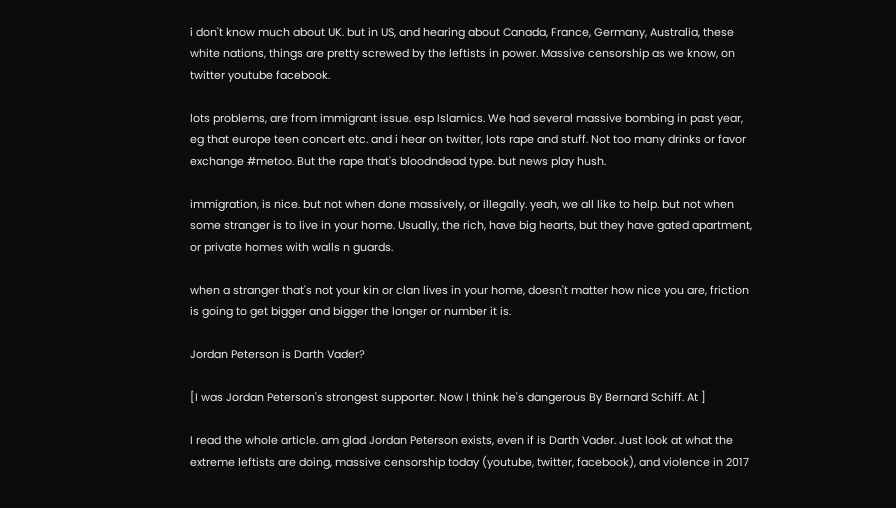i don't know much about UK. but in US, and hearing about Canada, France, Germany, Australia, these white nations, things are pretty screwed by the leftists in power. Massive censorship as we know, on twitter youtube facebook.

lots problems, are from immigrant issue. esp Islamics. We had several massive bombing in past year, eg that europe teen concert etc. and i hear on twitter, lots rape and stuff. Not too many drinks or favor exchange #metoo. But the rape that's bloodndead type. but news play hush.

immigration, is nice. but not when done massively, or illegally. yeah, we all like to help. but not when some stranger is to live in your home. Usually, the rich, have big hearts, but they have gated apartment, or private homes with walls n guards.

when a stranger that's not your kin or clan lives in your home, doesn't matter how nice you are, friction is going to get bigger and bigger the longer or number it is.

Jordan Peterson is Darth Vader?

[I was Jordan Peterson's strongest supporter. Now I think he's dangerous By Bernard Schiff. At ]

I read the whole article. am glad Jordan Peterson exists, even if is Darth Vader. Just look at what the extreme leftists are doing, massive censorship today (youtube, twitter, facebook), and violence in 2017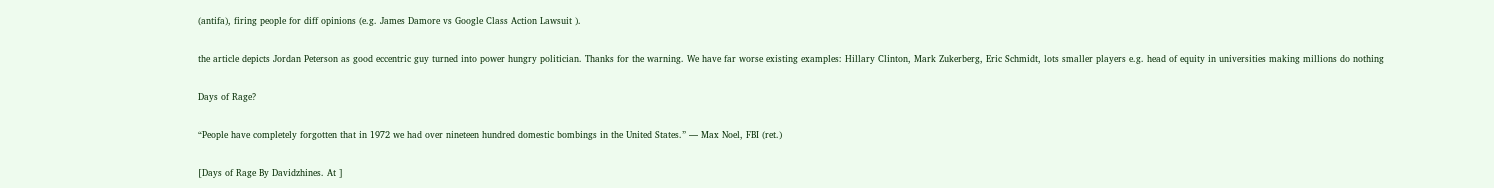(antifa), firing people for diff opinions (e.g. James Damore vs Google Class Action Lawsuit ).

the article depicts Jordan Peterson as good eccentric guy turned into power hungry politician. Thanks for the warning. We have far worse existing examples: Hillary Clinton, Mark Zukerberg, Eric Schmidt, lots smaller players e.g. head of equity in universities making millions do nothing

Days of Rage?

“People have completely forgotten that in 1972 we had over nineteen hundred domestic bombings in the United States.” — Max Noel, FBI (ret.)

[Days of Rage By Davidzhines. At ]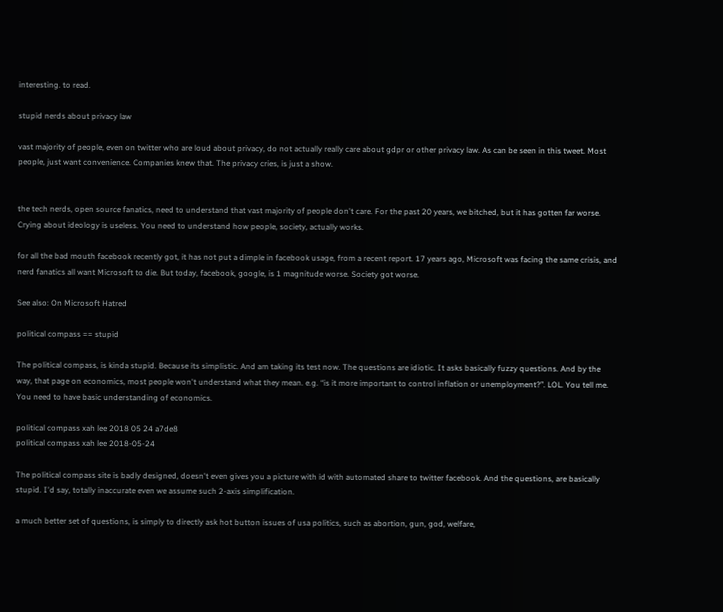interesting. to read.

stupid nerds about privacy law

vast majority of people, even on twitter who are loud about privacy, do not actually really care about gdpr or other privacy law. As can be seen in this tweet. Most people, just want convenience. Companies knew that. The privacy cries, is just a show.


the tech nerds, open source fanatics, need to understand that vast majority of people don't care. For the past 20 years, we bitched, but it has gotten far worse. Crying about ideology is useless. You need to understand how people, society, actually works.

for all the bad mouth facebook recently got, it has not put a dimple in facebook usage, from a recent report. 17 years ago, Microsoft was facing the same crisis, and nerd fanatics all want Microsoft to die. But today, facebook, google, is 1 magnitude worse. Society got worse.

See also: On Microsoft Hatred

political compass == stupid

The political compass, is kinda stupid. Because its simplistic. And am taking its test now. The questions are idiotic. It asks basically fuzzy questions. And by the way, that page on economics, most people won't understand what they mean. e.g. “is it more important to control inflation or unemployment?”. LOL. You tell me. You need to have basic understanding of economics.

political compass xah lee 2018 05 24 a7de8
political compass xah lee 2018-05-24

The political compass site is badly designed, doesn't even gives you a picture with id with automated share to twitter facebook. And the questions, are basically stupid. I'd say, totally inaccurate even we assume such 2-axis simplification.

a much better set of questions, is simply to directly ask hot button issues of usa politics, such as abortion, gun, god, welfare,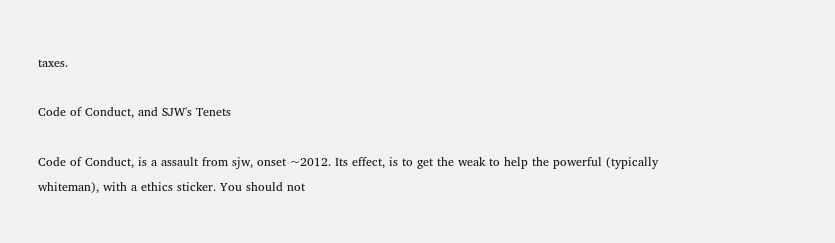taxes.

Code of Conduct, and SJW's Tenets

Code of Conduct, is a assault from sjw, onset ~2012. Its effect, is to get the weak to help the powerful (typically whiteman), with a ethics sticker. You should not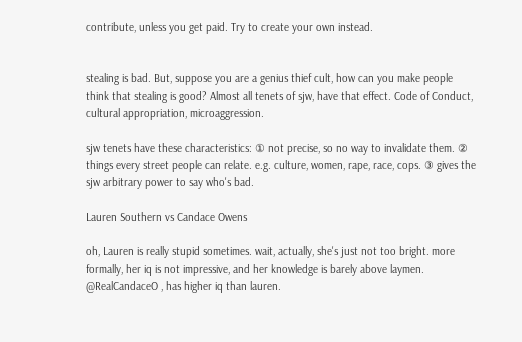contribute, unless you get paid. Try to create your own instead.


stealing is bad. But, suppose you are a genius thief cult, how can you make people think that stealing is good? Almost all tenets of sjw, have that effect. Code of Conduct, cultural appropriation, microaggression.

sjw tenets have these characteristics: ① not precise, so no way to invalidate them. ② things every street people can relate. e.g. culture, women, rape, race, cops. ③ gives the sjw arbitrary power to say who's bad.

Lauren Southern vs Candace Owens

oh, Lauren is really stupid sometimes. wait, actually, she's just not too bright. more formally, her iq is not impressive, and her knowledge is barely above laymen. @RealCandaceO , has higher iq than lauren.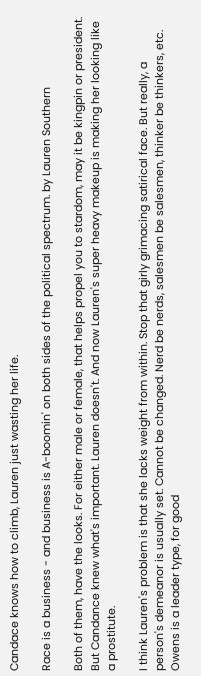Candace knows how to climb, Lauren just wasting her life.

Race is a business - and business is A-boomin' on both sides of the political spectrum. by Lauren Southern

Both of them, have the looks. For either male or female, that helps propel you to stardom, may it be kingpin or president. But Candance knew what's important. Lauren doesn't. And now Lauren's super heavy makeup is making her looking like a prostitute.

I think Lauren's problem is that she lacks weight from within. Stop that girly grimacing satirical face. But really, a person's demeanor is usually set. Cannot be changed. Nerd be nerds, salesmen be salesmen, thinker be thinkers, etc. Owens is a leader type, for good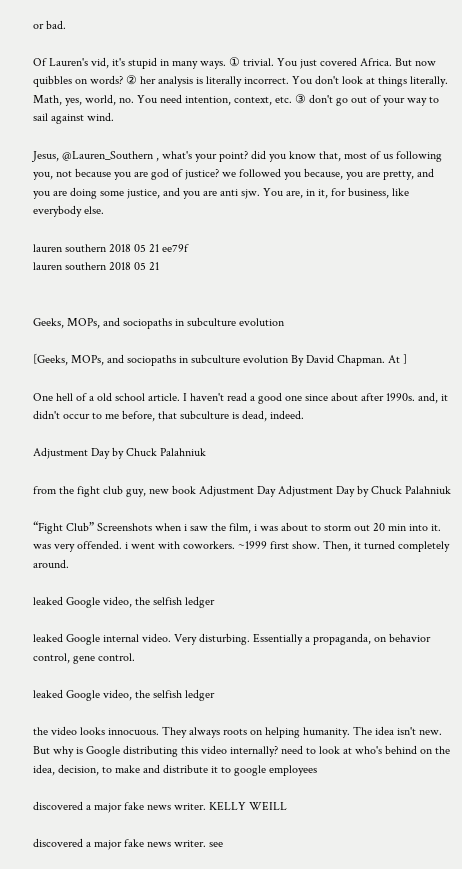or bad.

Of Lauren's vid, it's stupid in many ways. ① trivial. You just covered Africa. But now quibbles on words? ② her analysis is literally incorrect. You don't look at things literally. Math, yes, world, no. You need intention, context, etc. ③ don't go out of your way to sail against wind.

Jesus, @Lauren_Southern , what's your point? did you know that, most of us following you, not because you are god of justice? we followed you because, you are pretty, and you are doing some justice, and you are anti sjw. You are, in it, for business, like everybody else.

lauren southern 2018 05 21 ee79f
lauren southern 2018 05 21


Geeks, MOPs, and sociopaths in subculture evolution

[Geeks, MOPs, and sociopaths in subculture evolution By David Chapman. At ]

One hell of a old school article. I haven't read a good one since about after 1990s. and, it didn't occur to me before, that subculture is dead, indeed.

Adjustment Day by Chuck Palahniuk

from the fight club guy, new book Adjustment Day Adjustment Day by Chuck Palahniuk

“Fight Club” Screenshots when i saw the film, i was about to storm out 20 min into it. was very offended. i went with coworkers. ~1999 first show. Then, it turned completely around.

leaked Google video, the selfish ledger

leaked Google internal video. Very disturbing. Essentially a propaganda, on behavior control, gene control.

leaked Google video, the selfish ledger

the video looks innocuous. They always roots on helping humanity. The idea isn't new. But why is Google distributing this video internally? need to look at who's behind on the idea, decision, to make and distribute it to google employees

discovered a major fake news writer. KELLY WEILL

discovered a major fake news writer. see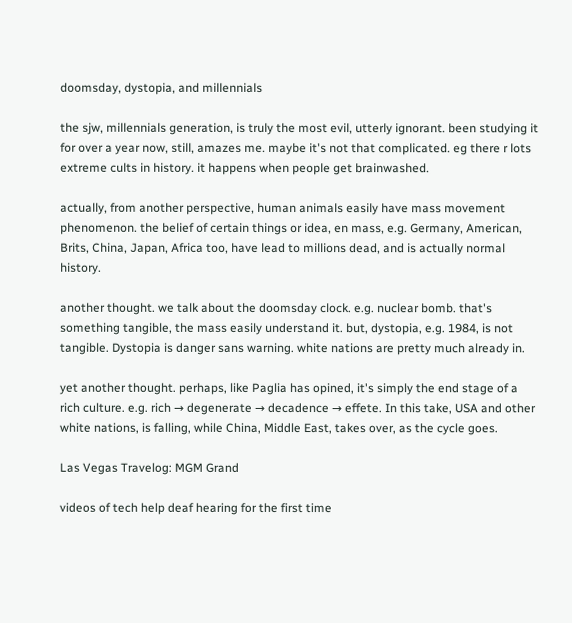doomsday, dystopia, and millennials

the sjw, millennials generation, is truly the most evil, utterly ignorant. been studying it for over a year now, still, amazes me. maybe it's not that complicated. eg there r lots extreme cults in history. it happens when people get brainwashed.

actually, from another perspective, human animals easily have mass movement phenomenon. the belief of certain things or idea, en mass, e.g. Germany, American, Brits, China, Japan, Africa too, have lead to millions dead, and is actually normal history.

another thought. we talk about the doomsday clock. e.g. nuclear bomb. that's something tangible, the mass easily understand it. but, dystopia, e.g. 1984, is not tangible. Dystopia is danger sans warning. white nations are pretty much already in.

yet another thought. perhaps, like Paglia has opined, it's simply the end stage of a rich culture. e.g. rich → degenerate → decadence → effete. In this take, USA and other white nations, is falling, while China, Middle East, takes over, as the cycle goes.

Las Vegas Travelog: MGM Grand

videos of tech help deaf hearing for the first time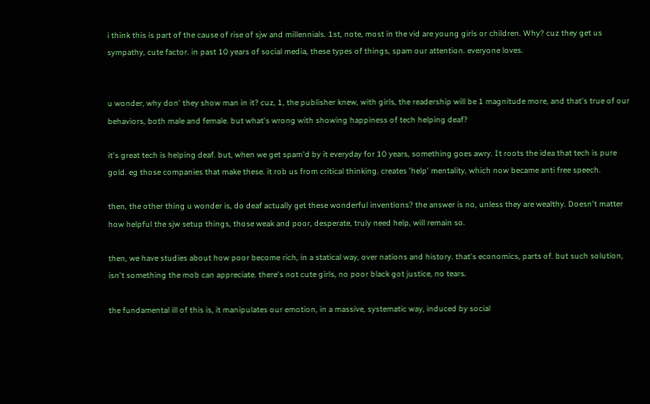i think this is part of the cause of rise of sjw and millennials. 1st, note, most in the vid are young girls or children. Why? cuz they get us sympathy, cute factor. in past 10 years of social media, these types of things, spam our attention. everyone loves.


u wonder, why don' they show man in it? cuz, 1, the publisher knew, with girls, the readership will be 1 magnitude more, and that's true of our behaviors, both male and female. but what's wrong with showing happiness of tech helping deaf?

it's great tech is helping deaf. but, when we get spam'd by it everyday for 10 years, something goes awry. It roots the idea that tech is pure gold. eg those companies that make these. it rob us from critical thinking. creates 'help' mentality, which now became anti free speech.

then, the other thing u wonder is, do deaf actually get these wonderful inventions? the answer is no, unless they are wealthy. Doesn't matter how helpful the sjw setup things, those weak and poor, desperate, truly need help, will remain so.

then, we have studies about how poor become rich, in a statical way, over nations and history. that's economics, parts of. but such solution, isn't something the mob can appreciate. there's not cute girls, no poor black got justice, no tears.

the fundamental ill of this is, it manipulates our emotion, in a massive, systematic way, induced by social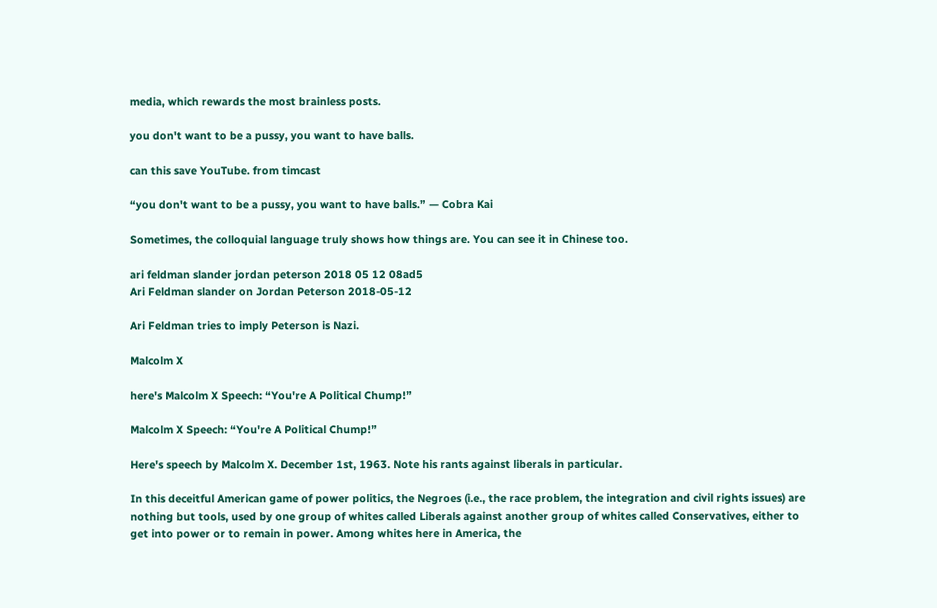media, which rewards the most brainless posts.

you don't want to be a pussy, you want to have balls.

can this save YouTube. from timcast

“you don't want to be a pussy, you want to have balls.” — Cobra Kai

Sometimes, the colloquial language truly shows how things are. You can see it in Chinese too.

ari feldman slander jordan peterson 2018 05 12 08ad5
Ari Feldman slander on Jordan Peterson 2018-05-12

Ari Feldman tries to imply Peterson is Nazi.

Malcolm X

here's Malcolm X Speech: “You're A Political Chump!”

Malcolm X Speech: “You're A Political Chump!”

Here's speech by Malcolm X. December 1st, 1963. Note his rants against liberals in particular.

In this deceitful American game of power politics, the Negroes (i.e., the race problem, the integration and civil rights issues) are nothing but tools, used by one group of whites called Liberals against another group of whites called Conservatives, either to get into power or to remain in power. Among whites here in America, the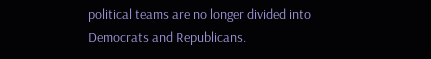political teams are no longer divided into Democrats and Republicans.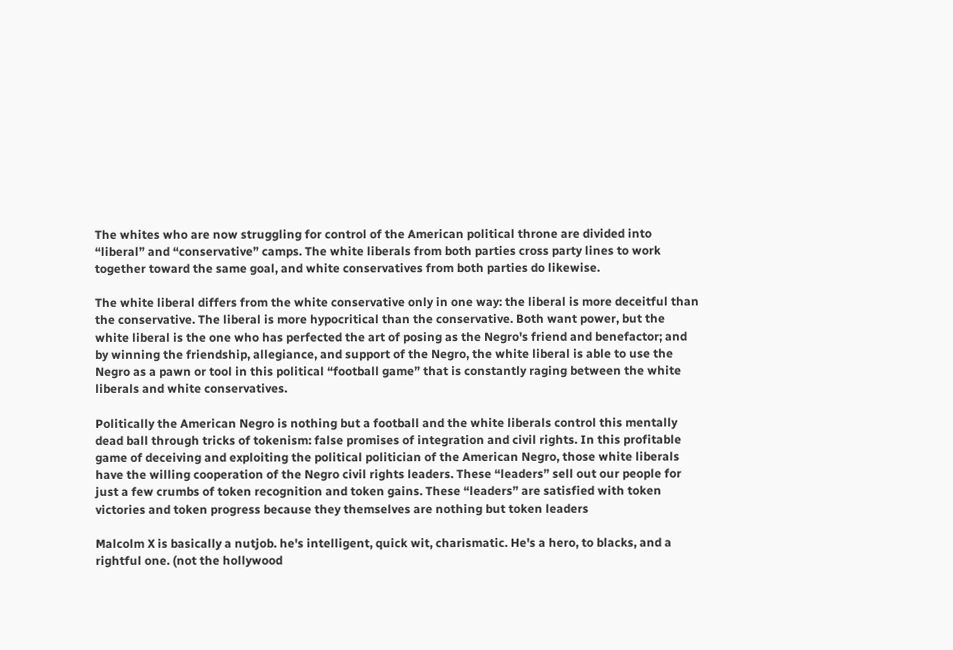The whites who are now struggling for control of the American political throne are divided into “liberal” and “conservative” camps. The white liberals from both parties cross party lines to work together toward the same goal, and white conservatives from both parties do likewise.

The white liberal differs from the white conservative only in one way: the liberal is more deceitful than the conservative. The liberal is more hypocritical than the conservative. Both want power, but the white liberal is the one who has perfected the art of posing as the Negro's friend and benefactor; and by winning the friendship, allegiance, and support of the Negro, the white liberal is able to use the Negro as a pawn or tool in this political “football game” that is constantly raging between the white liberals and white conservatives.

Politically the American Negro is nothing but a football and the white liberals control this mentally dead ball through tricks of tokenism: false promises of integration and civil rights. In this profitable game of deceiving and exploiting the political politician of the American Negro, those white liberals have the willing cooperation of the Negro civil rights leaders. These “leaders” sell out our people for just a few crumbs of token recognition and token gains. These “leaders” are satisfied with token victories and token progress because they themselves are nothing but token leaders

Malcolm X is basically a nutjob. he's intelligent, quick wit, charismatic. He's a hero, to blacks, and a rightful one. (not the hollywood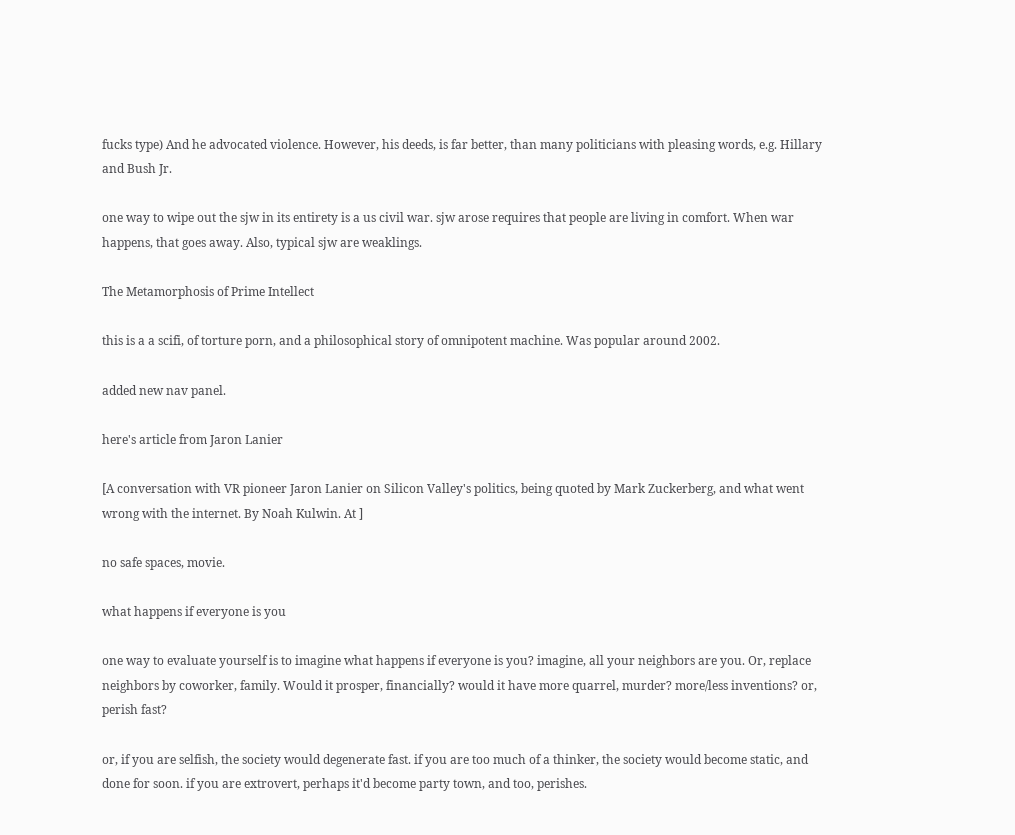fucks type) And he advocated violence. However, his deeds, is far better, than many politicians with pleasing words, e.g. Hillary and Bush Jr.

one way to wipe out the sjw in its entirety is a us civil war. sjw arose requires that people are living in comfort. When war happens, that goes away. Also, typical sjw are weaklings.

The Metamorphosis of Prime Intellect

this is a a scifi, of torture porn, and a philosophical story of omnipotent machine. Was popular around 2002.

added new nav panel.

here's article from Jaron Lanier

[A conversation with VR pioneer Jaron Lanier on Silicon Valley's politics, being quoted by Mark Zuckerberg, and what went wrong with the internet. By Noah Kulwin. At ]

no safe spaces, movie.

what happens if everyone is you

one way to evaluate yourself is to imagine what happens if everyone is you? imagine, all your neighbors are you. Or, replace neighbors by coworker, family. Would it prosper, financially? would it have more quarrel, murder? more/less inventions? or, perish fast?

or, if you are selfish, the society would degenerate fast. if you are too much of a thinker, the society would become static, and done for soon. if you are extrovert, perhaps it'd become party town, and too, perishes.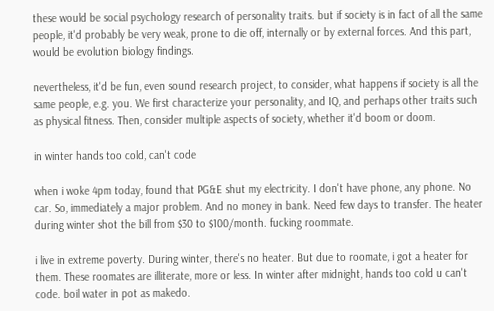these would be social psychology research of personality traits. but if society is in fact of all the same people, it'd probably be very weak, prone to die off, internally or by external forces. And this part, would be evolution biology findings.

nevertheless, it'd be fun, even sound research project, to consider, what happens if society is all the same people, e.g. you. We first characterize your personality, and IQ, and perhaps other traits such as physical fitness. Then, consider multiple aspects of society, whether it'd boom or doom.

in winter hands too cold, can't code

when i woke 4pm today, found that PG&E shut my electricity. I don't have phone, any phone. No car. So, immediately a major problem. And no money in bank. Need few days to transfer. The heater during winter shot the bill from $30 to $100/month. fucking roommate.

i live in extreme poverty. During winter, there's no heater. But due to roomate, i got a heater for them. These roomates are illiterate, more or less. In winter after midnight, hands too cold u can't code. boil water in pot as makedo.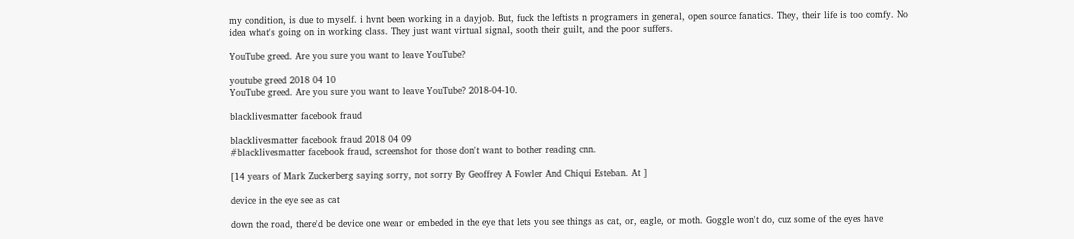my condition, is due to myself. i hvnt been working in a dayjob. But, fuck the leftists n programers in general, open source fanatics. They, their life is too comfy. No idea what's going on in working class. They just want virtual signal, sooth their guilt, and the poor suffers.

YouTube greed. Are you sure you want to leave YouTube?

youtube greed 2018 04 10
YouTube greed. Are you sure you want to leave YouTube? 2018-04-10.

blacklivesmatter facebook fraud

blacklivesmatter facebook fraud 2018 04 09
#blacklivesmatter facebook fraud, screenshot for those don't want to bother reading cnn.

[14 years of Mark Zuckerberg saying sorry, not sorry By Geoffrey A Fowler And Chiqui Esteban. At ]

device in the eye see as cat

down the road, there'd be device one wear or embeded in the eye that lets you see things as cat, or, eagle, or moth. Goggle won't do, cuz some of the eyes have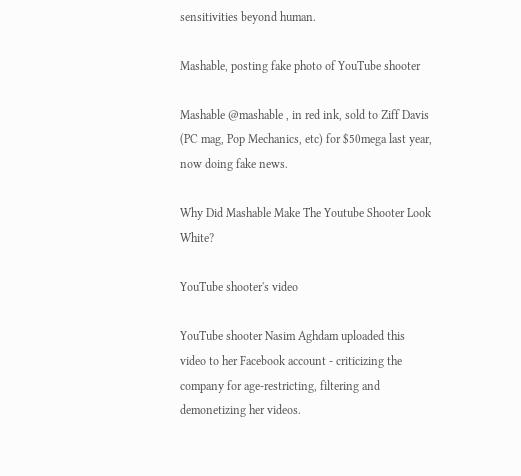sensitivities beyond human.

Mashable, posting fake photo of YouTube shooter

Mashable @mashable , in red ink, sold to Ziff Davis (PC mag, Pop Mechanics, etc) for $50mega last year, now doing fake news.

Why Did Mashable Make The Youtube Shooter Look White?

YouTube shooter's video

YouTube shooter Nasim Aghdam uploaded this video to her Facebook account - criticizing the company for age-restricting, filtering and demonetizing her videos.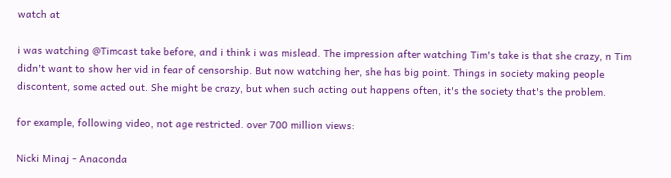watch at

i was watching @Timcast take before, and i think i was mislead. The impression after watching Tim's take is that she crazy, n Tim didn't want to show her vid in fear of censorship. But now watching her, she has big point. Things in society making people discontent, some acted out. She might be crazy, but when such acting out happens often, it's the society that's the problem.

for example, following video, not age restricted. over 700 million views:

Nicki Minaj - Anaconda